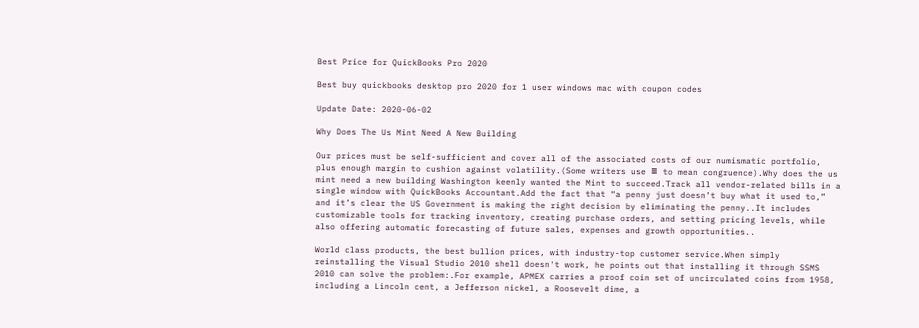Best Price for QuickBooks Pro 2020

Best buy quickbooks desktop pro 2020 for 1 user windows mac with coupon codes

Update Date: 2020-06-02

Why Does The Us Mint Need A New Building

Our prices must be self-sufficient and cover all of the associated costs of our numismatic portfolio, plus enough margin to cushion against volatility.(Some writers use ≡ to mean congruence).Why does the us mint need a new building Washington keenly wanted the Mint to succeed.Track all vendor-related bills in a single window with QuickBooks Accountant.Add the fact that “a penny just doesn’t buy what it used to,” and it’s clear the US Government is making the right decision by eliminating the penny..It includes customizable tools for tracking inventory, creating purchase orders, and setting pricing levels, while also offering automatic forecasting of future sales, expenses and growth opportunities..

World class products, the best bullion prices, with industry-top customer service.When simply reinstalling the Visual Studio 2010 shell doesn't work, he points out that installing it through SSMS 2010 can solve the problem:.For example, APMEX carries a proof coin set of uncirculated coins from 1958, including a Lincoln cent, a Jefferson nickel, a Roosevelt dime, a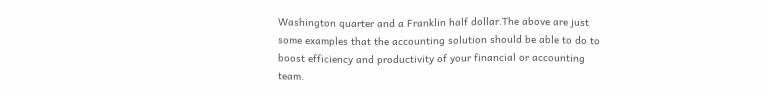Washington quarter and a Franklin half dollar.The above are just some examples that the accounting solution should be able to do to boost efficiency and productivity of your financial or accounting team.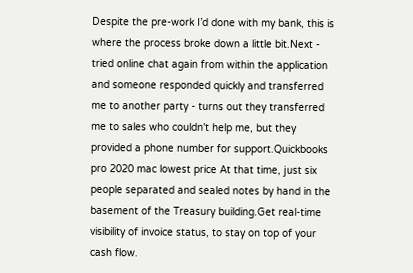Despite the pre-work I’d done with my bank, this is where the process broke down a little bit.Next - tried online chat again from within the application and someone responded quickly and transferred me to another party - turns out they transferred me to sales who couldn't help me, but they provided a phone number for support.Quickbooks pro 2020 mac lowest price At that time, just six people separated and sealed notes by hand in the basement of the Treasury building.Get real-time visibility of invoice status, to stay on top of your cash flow.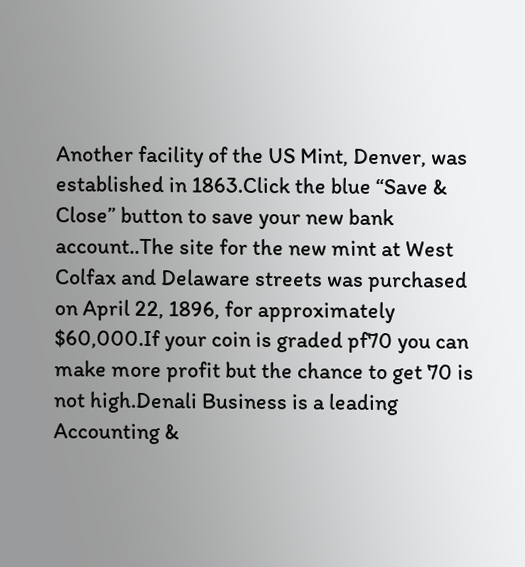Another facility of the US Mint, Denver, was established in 1863.Click the blue “Save & Close” button to save your new bank account..The site for the new mint at West Colfax and Delaware streets was purchased on April 22, 1896, for approximately $60,000.If your coin is graded pf70 you can make more profit but the chance to get 70 is not high.Denali Business is a leading Accounting &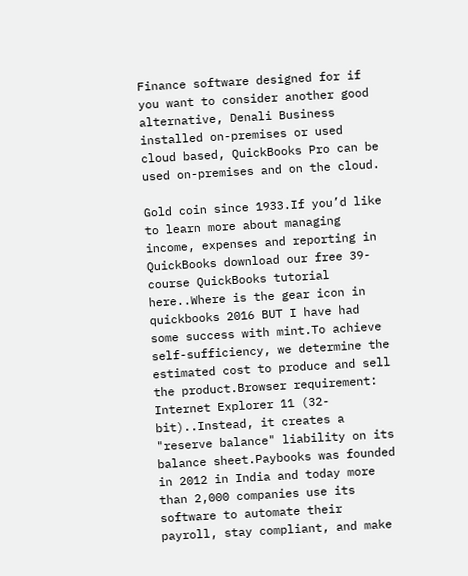Finance software designed for if you want to consider another good alternative, Denali Business installed on-premises or used cloud based, QuickBooks Pro can be used on-premises and on the cloud.

Gold coin since 1933.If you’d like to learn more about managing income, expenses and reporting in QuickBooks download our free 39-course QuickBooks tutorial here..Where is the gear icon in quickbooks 2016 BUT I have had some success with mint.To achieve self-sufficiency, we determine the estimated cost to produce and sell the product.Browser requirement: Internet Explorer 11 (32-bit)..Instead, it creates a "reserve balance" liability on its balance sheet.Paybooks was founded in 2012 in India and today more than 2,000 companies use its software to automate their payroll, stay compliant, and make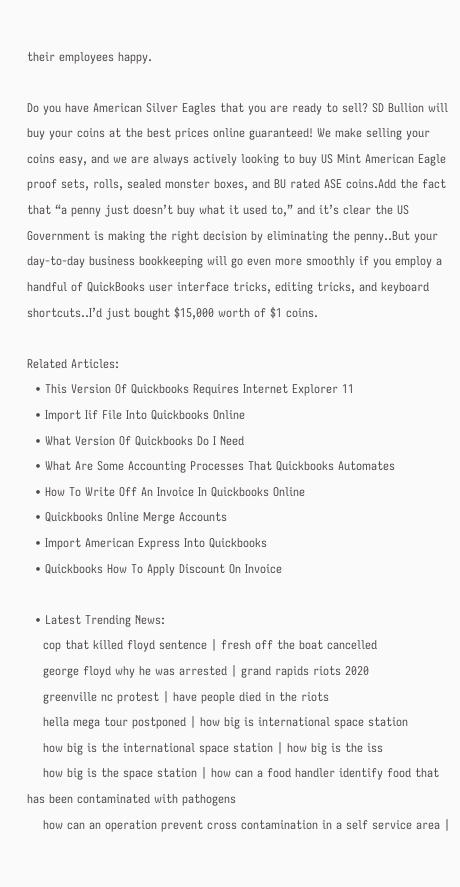their employees happy.

Do you have American Silver Eagles that you are ready to sell? SD Bullion will buy your coins at the best prices online guaranteed! We make selling your coins easy, and we are always actively looking to buy US Mint American Eagle proof sets, rolls, sealed monster boxes, and BU rated ASE coins.Add the fact that “a penny just doesn’t buy what it used to,” and it’s clear the US Government is making the right decision by eliminating the penny..But your day-to-day business bookkeeping will go even more smoothly if you employ a handful of QuickBooks user interface tricks, editing tricks, and keyboard shortcuts..I’d just bought $15,000 worth of $1 coins.

Related Articles:
  • This Version Of Quickbooks Requires Internet Explorer 11
  • Import Iif File Into Quickbooks Online
  • What Version Of Quickbooks Do I Need
  • What Are Some Accounting Processes That Quickbooks Automates
  • How To Write Off An Invoice In Quickbooks Online
  • Quickbooks Online Merge Accounts
  • Import American Express Into Quickbooks
  • Quickbooks How To Apply Discount On Invoice

  • Latest Trending News:
    cop that killed floyd sentence | fresh off the boat cancelled
    george floyd why he was arrested | grand rapids riots 2020
    greenville nc protest | have people died in the riots
    hella mega tour postponed | how big is international space station
    how big is the international space station | how big is the iss
    how big is the space station | how can a food handler identify food that has been contaminated with pathogens
    how can an operation prevent cross contamination in a self service area |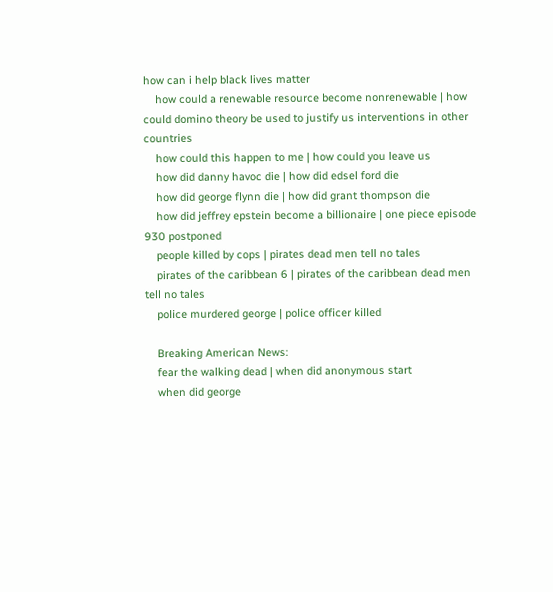how can i help black lives matter
    how could a renewable resource become nonrenewable | how could domino theory be used to justify us interventions in other countries
    how could this happen to me | how could you leave us
    how did danny havoc die | how did edsel ford die
    how did george flynn die | how did grant thompson die
    how did jeffrey epstein become a billionaire | one piece episode 930 postponed
    people killed by cops | pirates dead men tell no tales
    pirates of the caribbean 6 | pirates of the caribbean dead men tell no tales
    police murdered george | police officer killed

    Breaking American News:
    fear the walking dead | when did anonymous start
    when did george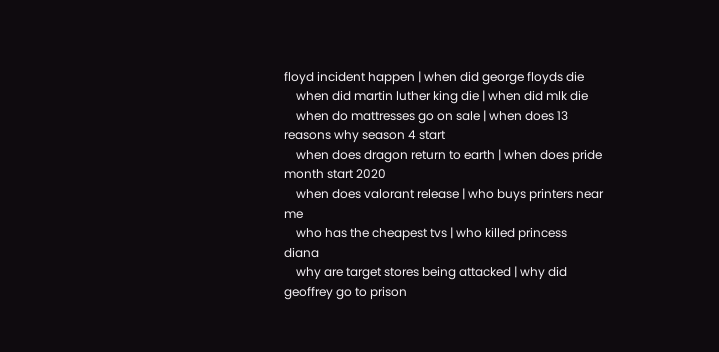floyd incident happen | when did george floyds die
    when did martin luther king die | when did mlk die
    when do mattresses go on sale | when does 13 reasons why season 4 start
    when does dragon return to earth | when does pride month start 2020
    when does valorant release | who buys printers near me
    who has the cheapest tvs | who killed princess diana
    why are target stores being attacked | why did geoffrey go to prison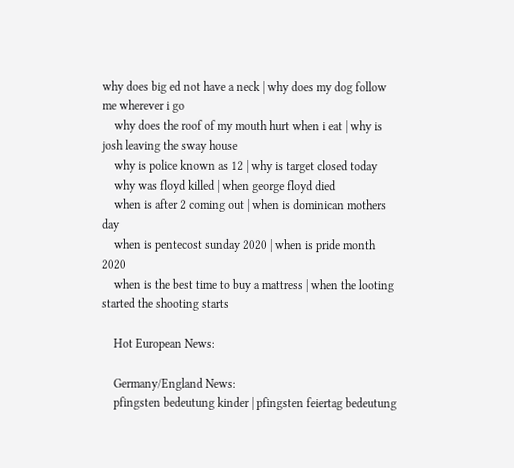why does big ed not have a neck | why does my dog follow me wherever i go
    why does the roof of my mouth hurt when i eat | why is josh leaving the sway house
    why is police known as 12 | why is target closed today
    why was floyd killed | when george floyd died
    when is after 2 coming out | when is dominican mothers day
    when is pentecost sunday 2020 | when is pride month 2020
    when is the best time to buy a mattress | when the looting started the shooting starts

    Hot European News:

    Germany/England News:
    pfingsten bedeutung kinder | pfingsten feiertag bedeutung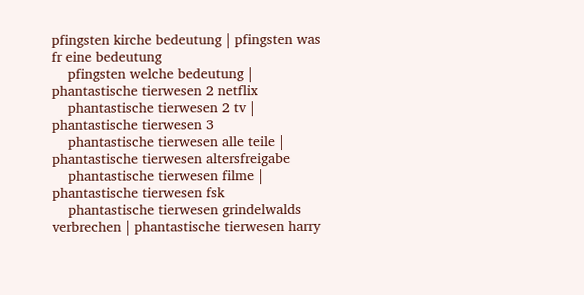pfingsten kirche bedeutung | pfingsten was fr eine bedeutung
    pfingsten welche bedeutung | phantastische tierwesen 2 netflix
    phantastische tierwesen 2 tv | phantastische tierwesen 3
    phantastische tierwesen alle teile | phantastische tierwesen altersfreigabe
    phantastische tierwesen filme | phantastische tierwesen fsk
    phantastische tierwesen grindelwalds verbrechen | phantastische tierwesen harry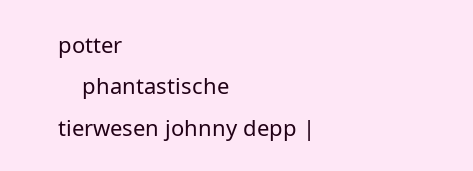potter
    phantastische tierwesen johnny depp |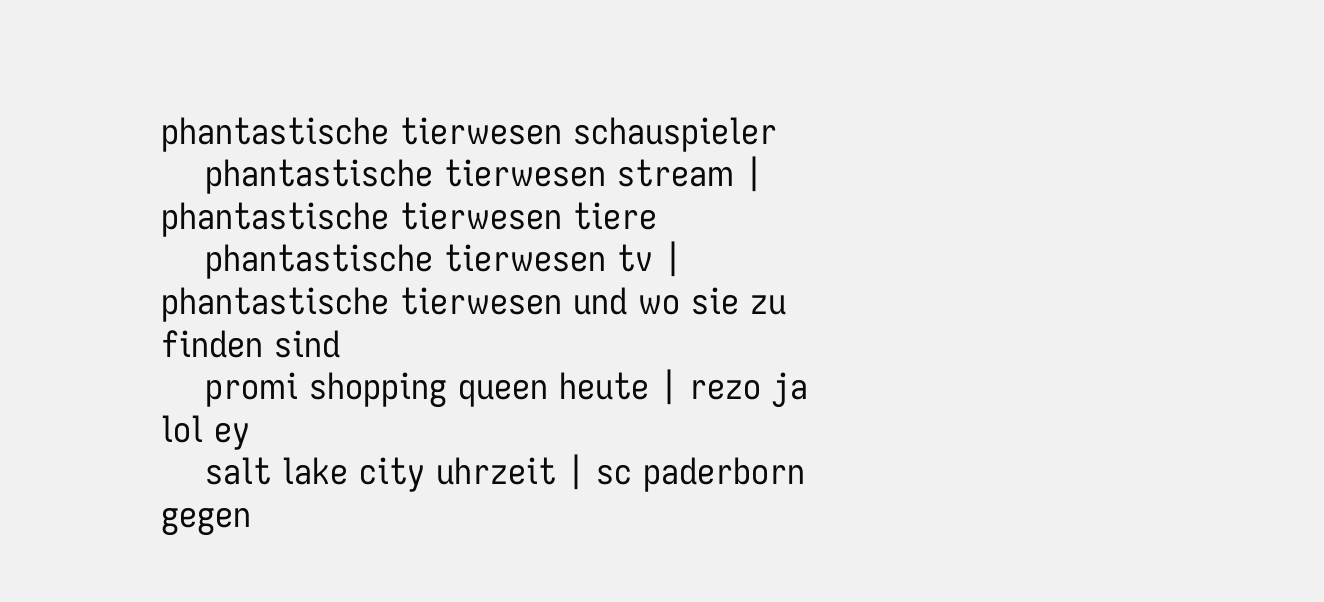phantastische tierwesen schauspieler
    phantastische tierwesen stream | phantastische tierwesen tiere
    phantastische tierwesen tv | phantastische tierwesen und wo sie zu finden sind
    promi shopping queen heute | rezo ja lol ey
    salt lake city uhrzeit | sc paderborn gegen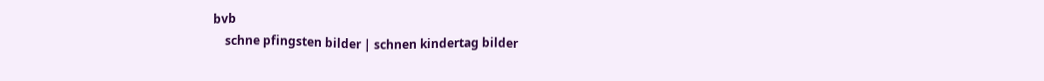bvb
    schne pfingsten bilder | schnen kindertag bilder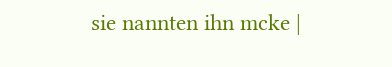sie nannten ihn mcke |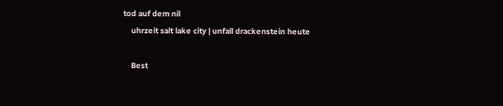tod auf dem nil
    uhrzeit salt lake city | unfall drackenstein heute

    Best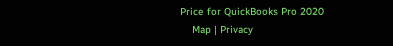Price for QuickBooks Pro 2020
    Map | Privacy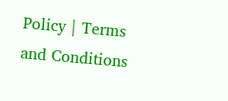Policy | Terms and Conditions